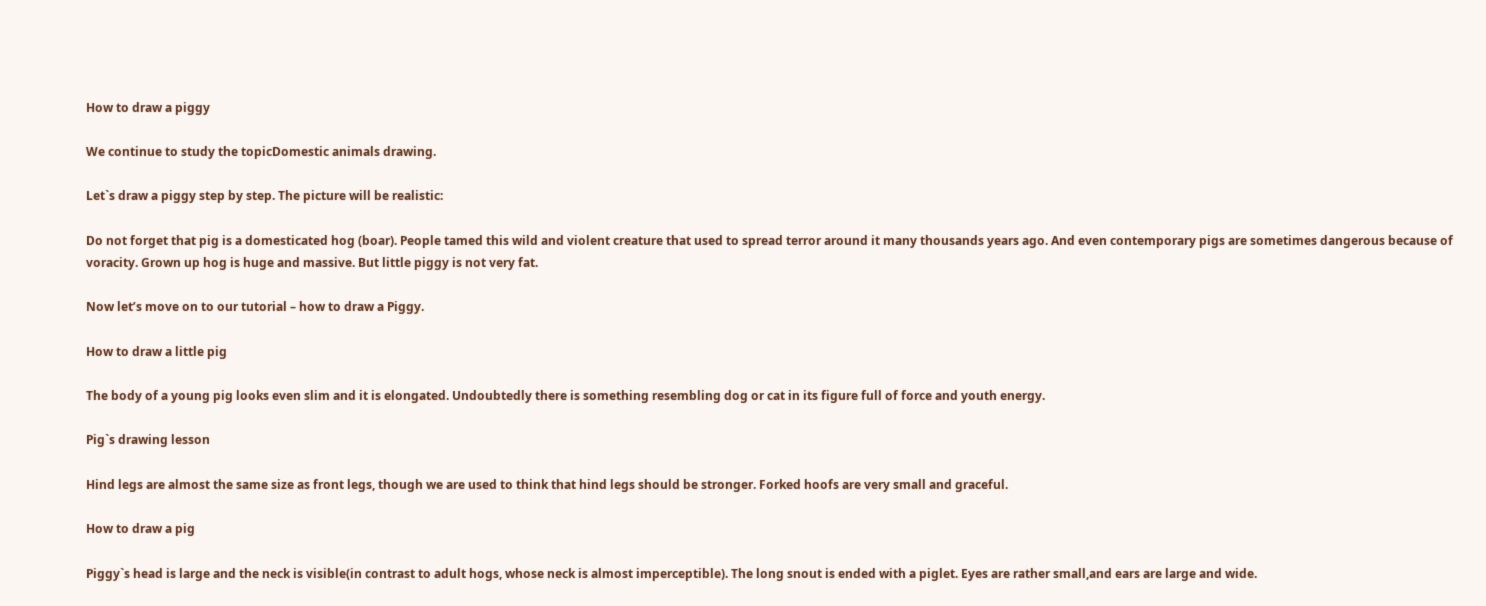How to draw a piggy

We continue to study the topicDomestic animals drawing.

Let`s draw a piggy step by step. The picture will be realistic:

Do not forget that pig is a domesticated hog (boar). People tamed this wild and violent creature that used to spread terror around it many thousands years ago. And even contemporary pigs are sometimes dangerous because of voracity. Grown up hog is huge and massive. But little piggy is not very fat.

Now let’s move on to our tutorial – how to draw a Piggy.

How to draw a little pig

The body of a young pig looks even slim and it is elongated. Undoubtedly there is something resembling dog or cat in its figure full of force and youth energy.

Pig`s drawing lesson

Hind legs are almost the same size as front legs, though we are used to think that hind legs should be stronger. Forked hoofs are very small and graceful.

How to draw a pig

Piggy`s head is large and the neck is visible(in contrast to adult hogs, whose neck is almost imperceptible). The long snout is ended with a piglet. Eyes are rather small,and ears are large and wide.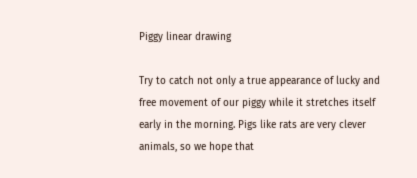Piggy linear drawing

Try to catch not only a true appearance of lucky and free movement of our piggy while it stretches itself early in the morning. Pigs like rats are very clever animals, so we hope that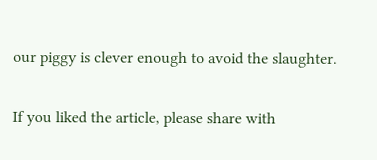our piggy is clever enough to avoid the slaughter.

If you liked the article, please share with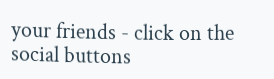your friends - click on the social buttons